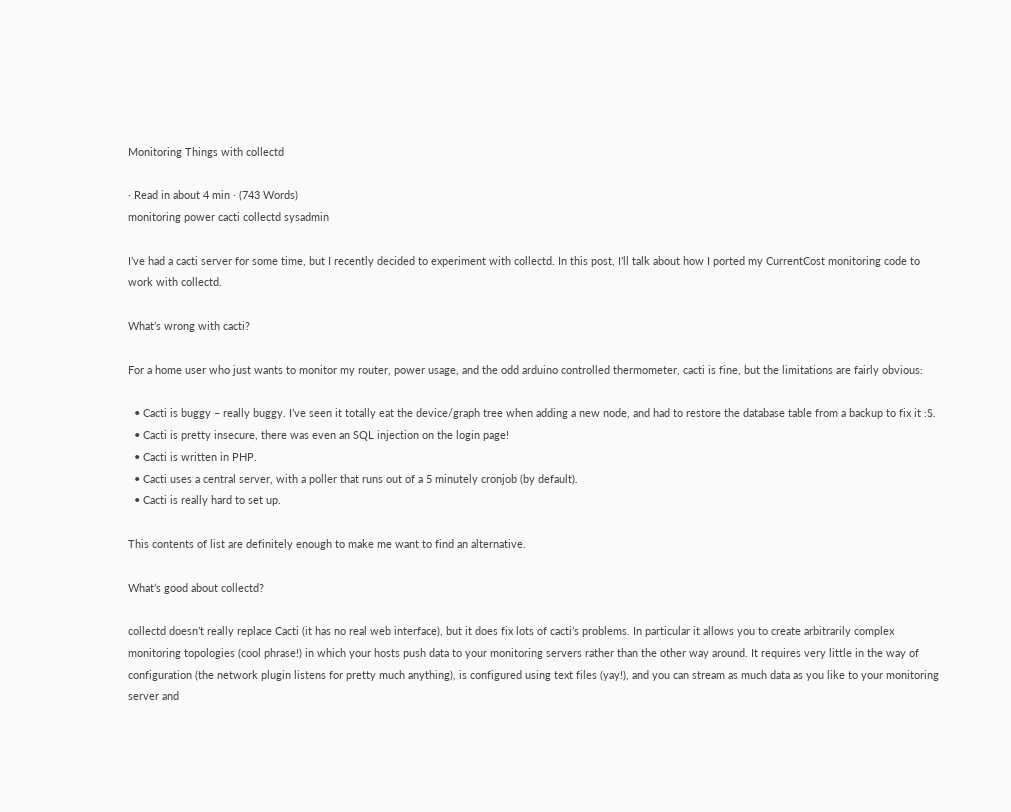Monitoring Things with collectd

· Read in about 4 min · (743 Words)
monitoring power cacti collectd sysadmin

I’ve had a cacti server for some time, but I recently decided to experiment with collectd. In this post, I’ll talk about how I ported my CurrentCost monitoring code to work with collectd.

What’s wrong with cacti?

For a home user who just wants to monitor my router, power usage, and the odd arduino controlled thermometer, cacti is fine, but the limitations are fairly obvious:

  • Cacti is buggy – really buggy. I’ve seen it totally eat the device/graph tree when adding a new node, and had to restore the database table from a backup to fix it :S.
  • Cacti is pretty insecure, there was even an SQL injection on the login page!
  • Cacti is written in PHP.
  • Cacti uses a central server, with a poller that runs out of a 5 minutely cronjob (by default).
  • Cacti is really hard to set up.

This contents of list are definitely enough to make me want to find an alternative.

What’s good about collectd?

collectd doesn’t really replace Cacti (it has no real web interface), but it does fix lots of cacti’s problems. In particular it allows you to create arbitrarily complex monitoring topologies (cool phrase!) in which your hosts push data to your monitoring servers rather than the other way around. It requires very little in the way of configuration (the network plugin listens for pretty much anything), is configured using text files (yay!), and you can stream as much data as you like to your monitoring server and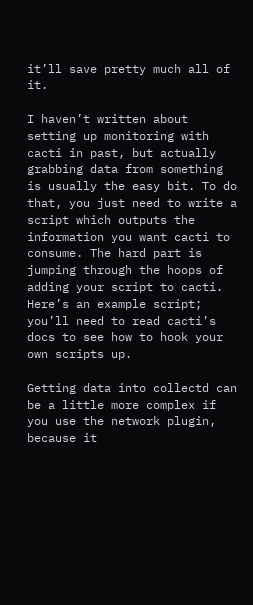it’ll save pretty much all of it.

I haven’t written about setting up monitoring with cacti in past, but actually grabbing data from something is usually the easy bit. To do that, you just need to write a script which outputs the information you want cacti to consume. The hard part is jumping through the hoops of adding your script to cacti. Here’s an example script; you’ll need to read cacti’s docs to see how to hook your own scripts up.

Getting data into collectd can be a little more complex if you use the network plugin, because it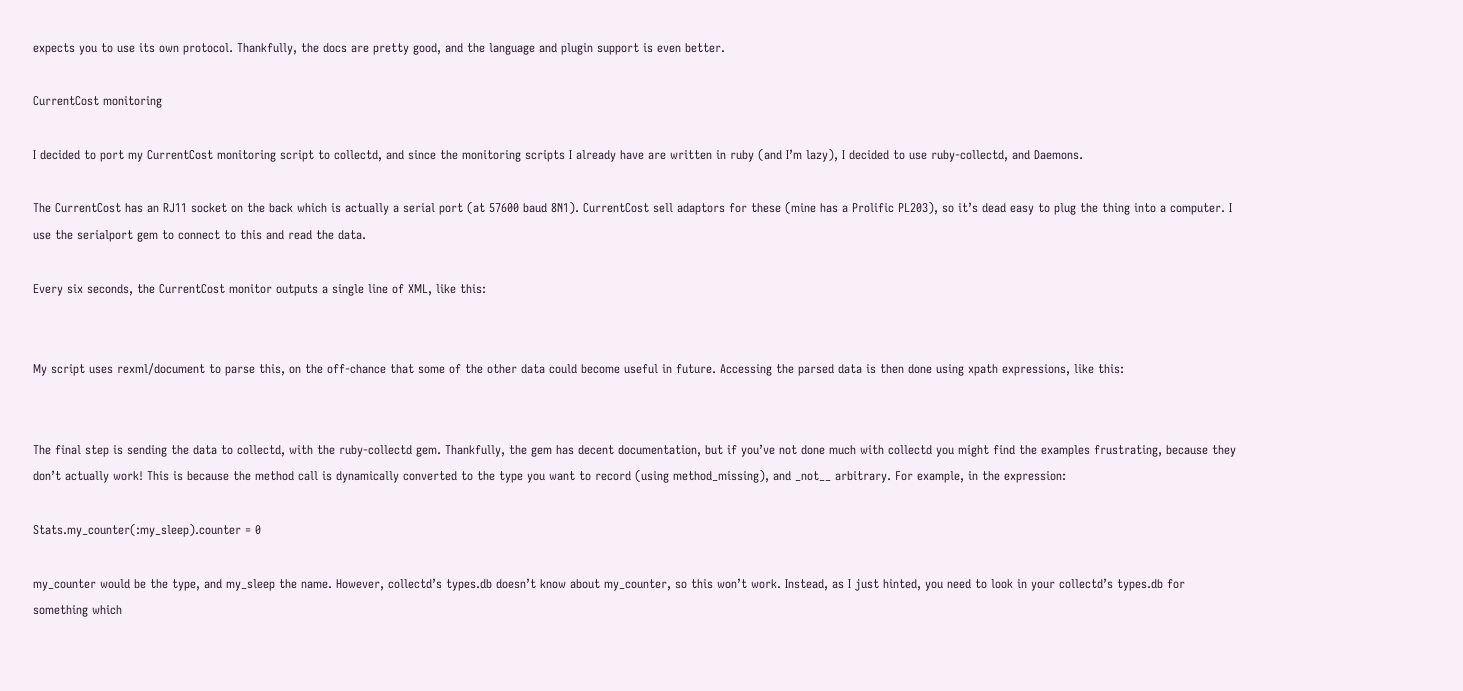expects you to use its own protocol. Thankfully, the docs are pretty good, and the language and plugin support is even better.

CurrentCost monitoring

I decided to port my CurrentCost monitoring script to collectd, and since the monitoring scripts I already have are written in ruby (and I’m lazy), I decided to use ruby-collectd, and Daemons.

The CurrentCost has an RJ11 socket on the back which is actually a serial port (at 57600 baud 8N1). CurrentCost sell adaptors for these (mine has a Prolific PL203), so it’s dead easy to plug the thing into a computer. I use the serialport gem to connect to this and read the data.

Every six seconds, the CurrentCost monitor outputs a single line of XML, like this:


My script uses rexml/document to parse this, on the off-chance that some of the other data could become useful in future. Accessing the parsed data is then done using xpath expressions, like this:


The final step is sending the data to collectd, with the ruby-collectd gem. Thankfully, the gem has decent documentation, but if you’ve not done much with collectd you might find the examples frustrating, because they don’t actually work! This is because the method call is dynamically converted to the type you want to record (using method_missing), and _not__ arbitrary. For example, in the expression:

Stats.my_counter(:my_sleep).counter = 0

my_counter would be the type, and my_sleep the name. However, collectd’s types.db doesn’t know about my_counter, so this won’t work. Instead, as I just hinted, you need to look in your collectd’s types.db for something which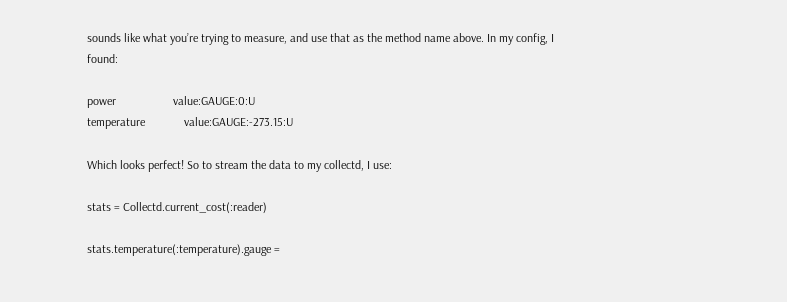sounds like what you’re trying to measure, and use that as the method name above. In my config, I found:

power                   value:GAUGE:0:U
temperature             value:GAUGE:-273.15:U

Which looks perfect! So to stream the data to my collectd, I use:

stats = Collectd.current_cost(:reader)

stats.temperature(:temperature).gauge =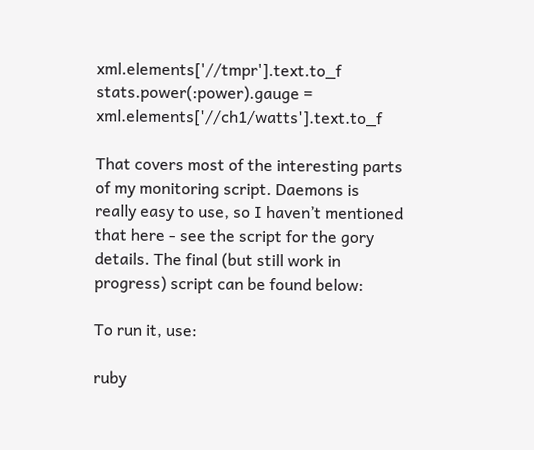xml.elements['//tmpr'].text.to_f
stats.power(:power).gauge = xml.elements['//ch1/watts'].text.to_f

That covers most of the interesting parts of my monitoring script. Daemons is really easy to use, so I haven’t mentioned that here - see the script for the gory details. The final (but still work in progress) script can be found below:

To run it, use:

ruby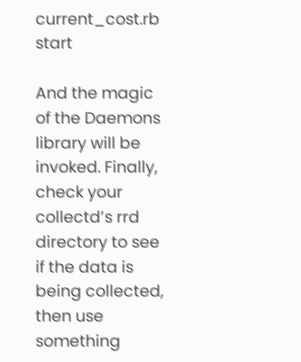current_cost.rb start

And the magic of the Daemons library will be invoked. Finally, check your collectd’s rrd directory to see if the data is being collected, then use something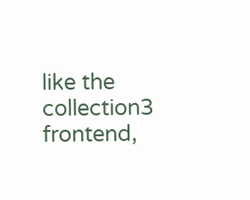like the collection3 frontend,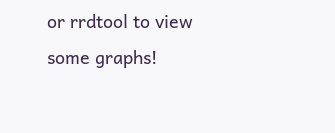or rrdtool to view some graphs!